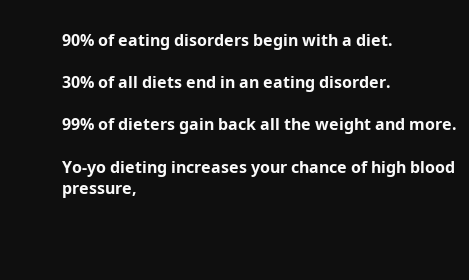90% of eating disorders begin with a diet.

30% of all diets end in an eating disorder.

99% of dieters gain back all the weight and more.

Yo-yo dieting increases your chance of high blood pressure,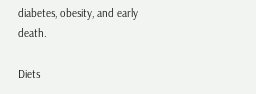diabetes, obesity, and early death.

Diets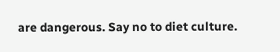are dangerous. Say no to diet culture.